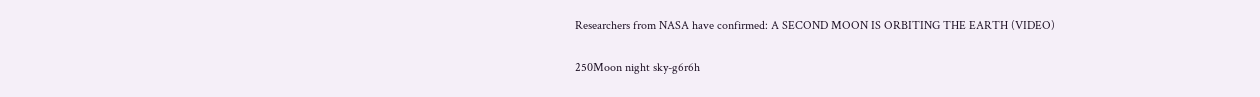Researchers from NASA have confirmed: A SECOND MOON IS ORBITING THE EARTH (VIDEO)

250Moon night sky-g6r6h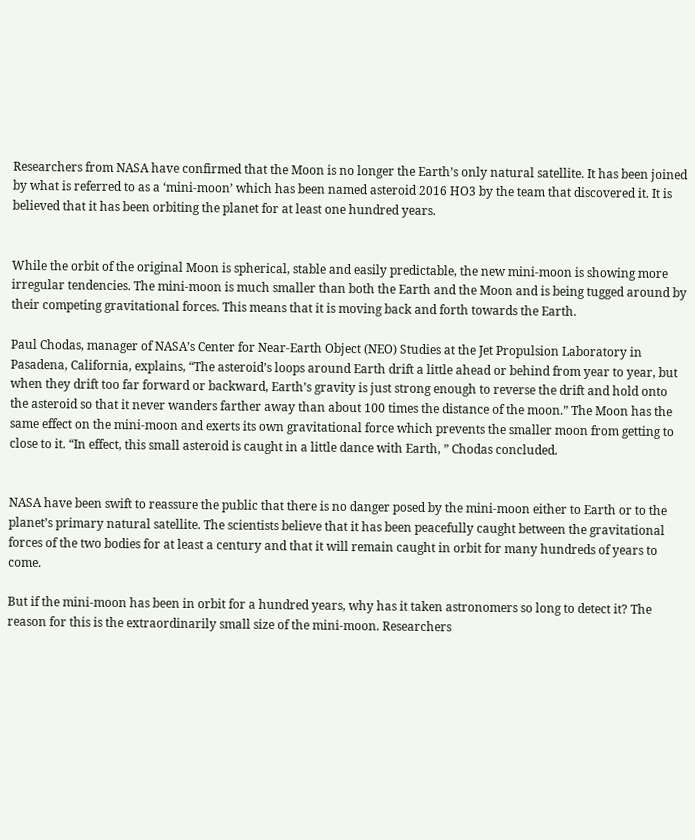Researchers from NASA have confirmed that the Moon is no longer the Earth’s only natural satellite. It has been joined by what is referred to as a ‘mini-moon’ which has been named asteroid 2016 HO3 by the team that discovered it. It is believed that it has been orbiting the planet for at least one hundred years.


While the orbit of the original Moon is spherical, stable and easily predictable, the new mini-moon is showing more irregular tendencies. The mini-moon is much smaller than both the Earth and the Moon and is being tugged around by their competing gravitational forces. This means that it is moving back and forth towards the Earth.

Paul Chodas, manager of NASA’s Center for Near-Earth Object (NEO) Studies at the Jet Propulsion Laboratory in Pasadena, California, explains, “The asteroid’s loops around Earth drift a little ahead or behind from year to year, but when they drift too far forward or backward, Earth’s gravity is just strong enough to reverse the drift and hold onto the asteroid so that it never wanders farther away than about 100 times the distance of the moon.” The Moon has the same effect on the mini-moon and exerts its own gravitational force which prevents the smaller moon from getting to close to it. “In effect, this small asteroid is caught in a little dance with Earth, ” Chodas concluded.


NASA have been swift to reassure the public that there is no danger posed by the mini-moon either to Earth or to the planet’s primary natural satellite. The scientists believe that it has been peacefully caught between the gravitational forces of the two bodies for at least a century and that it will remain caught in orbit for many hundreds of years to come.

But if the mini-moon has been in orbit for a hundred years, why has it taken astronomers so long to detect it? The reason for this is the extraordinarily small size of the mini-moon. Researchers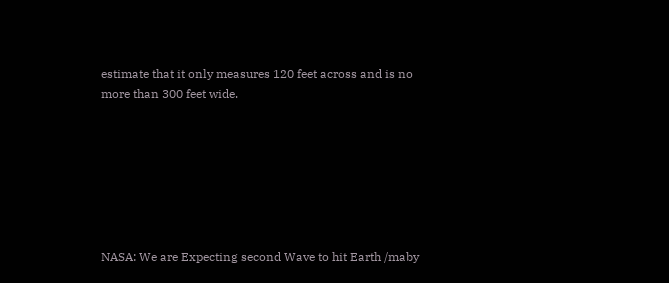estimate that it only measures 120 feet across and is no more than 300 feet wide.







NASA: We are Expecting second Wave to hit Earth /maby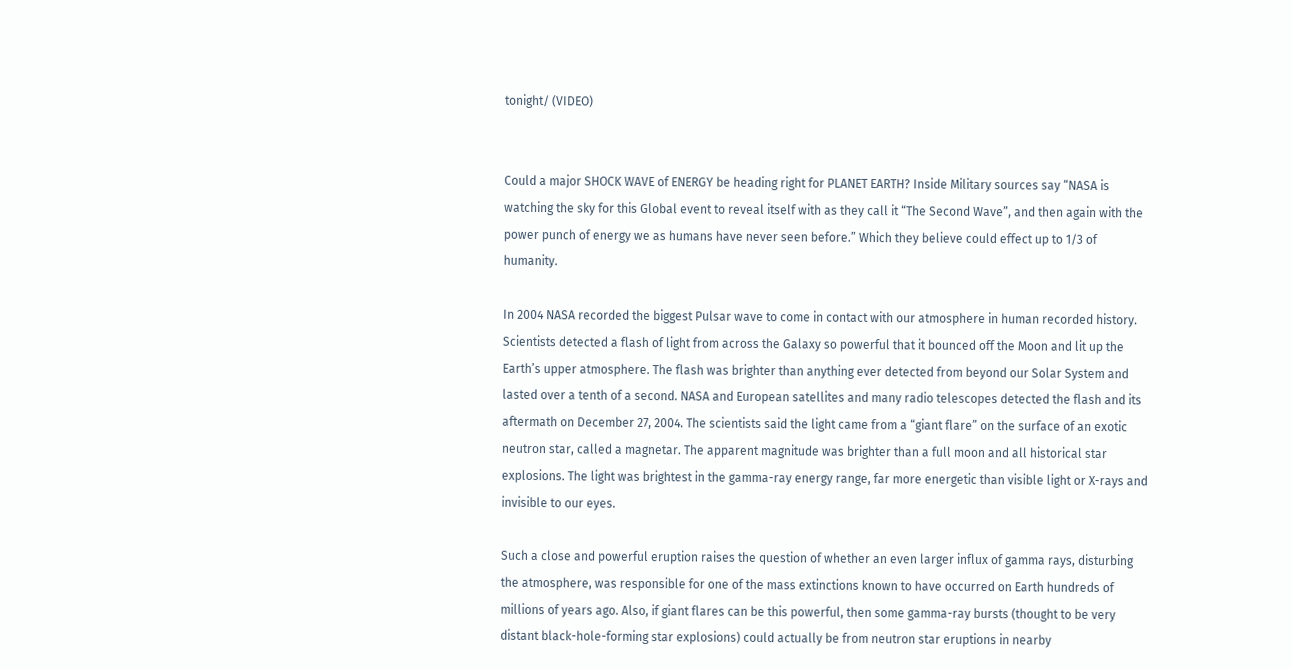tonight/ (VIDEO)


Could a major SHOCK WAVE of ENERGY be heading right for PLANET EARTH? Inside Military sources say “NASA is watching the sky for this Global event to reveal itself with as they call it “The Second Wave”, and then again with the power punch of energy we as humans have never seen before.” Which they believe could effect up to 1/3 of humanity.

In 2004 NASA recorded the biggest Pulsar wave to come in contact with our atmosphere in human recorded history. Scientists detected a flash of light from across the Galaxy so powerful that it bounced off the Moon and lit up the Earth’s upper atmosphere. The flash was brighter than anything ever detected from beyond our Solar System and lasted over a tenth of a second. NASA and European satellites and many radio telescopes detected the flash and its aftermath on December 27, 2004. The scientists said the light came from a “giant flare” on the surface of an exotic neutron star, called a magnetar. The apparent magnitude was brighter than a full moon and all historical star explosions. The light was brightest in the gamma-ray energy range, far more energetic than visible light or X-rays and invisible to our eyes.

Such a close and powerful eruption raises the question of whether an even larger influx of gamma rays, disturbing the atmosphere, was responsible for one of the mass extinctions known to have occurred on Earth hundreds of millions of years ago. Also, if giant flares can be this powerful, then some gamma-ray bursts (thought to be very distant black-hole-forming star explosions) could actually be from neutron star eruptions in nearby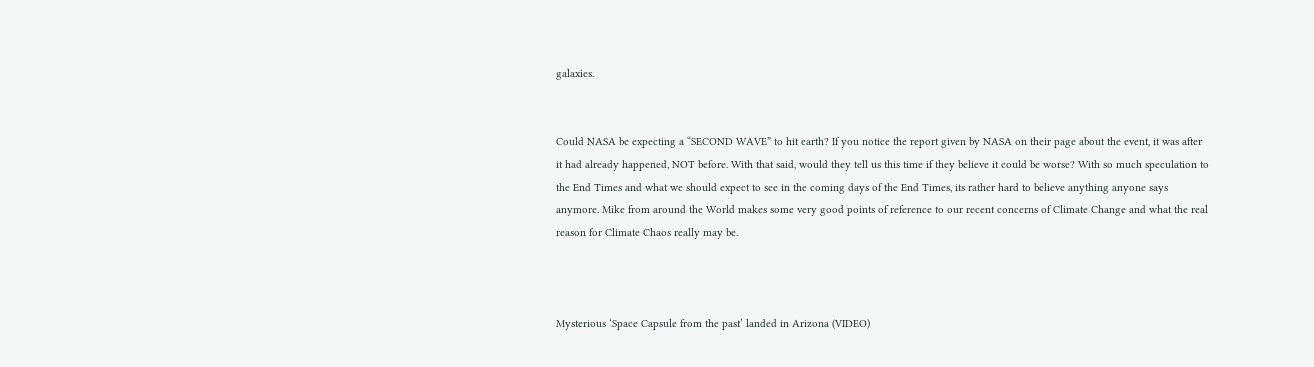galaxies.


Could NASA be expecting a “SECOND WAVE” to hit earth? If you notice the report given by NASA on their page about the event, it was after it had already happened, NOT before. With that said, would they tell us this time if they believe it could be worse? With so much speculation to the End Times and what we should expect to see in the coming days of the End Times, its rather hard to believe anything anyone says anymore. Mike from around the World makes some very good points of reference to our recent concerns of Climate Change and what the real reason for Climate Chaos really may be.



Mysterious ‘Space Capsule from the past’ landed in Arizona (VIDEO)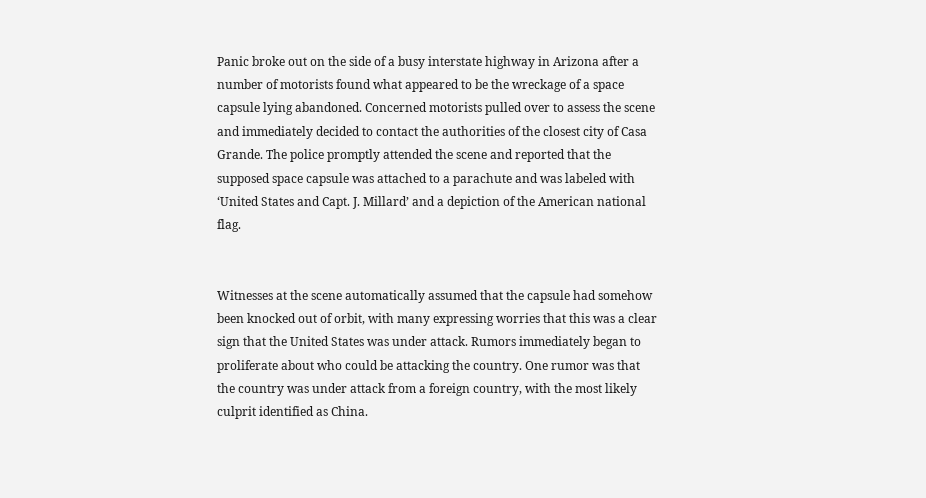Panic broke out on the side of a busy interstate highway in Arizona after a number of motorists found what appeared to be the wreckage of a space capsule lying abandoned. Concerned motorists pulled over to assess the scene and immediately decided to contact the authorities of the closest city of Casa Grande. The police promptly attended the scene and reported that the supposed space capsule was attached to a parachute and was labeled with ‘United States and Capt. J. Millard’ and a depiction of the American national flag.


Witnesses at the scene automatically assumed that the capsule had somehow been knocked out of orbit, with many expressing worries that this was a clear sign that the United States was under attack. Rumors immediately began to proliferate about who could be attacking the country. One rumor was that the country was under attack from a foreign country, with the most likely culprit identified as China.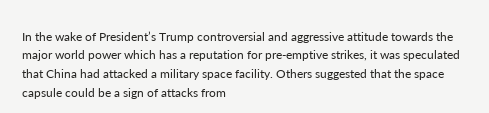In the wake of President’s Trump controversial and aggressive attitude towards the major world power which has a reputation for pre-emptive strikes, it was speculated that China had attacked a military space facility. Others suggested that the space capsule could be a sign of attacks from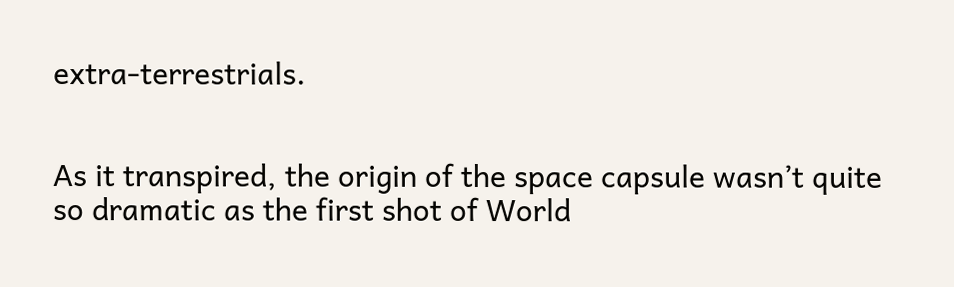extra-terrestrials.


As it transpired, the origin of the space capsule wasn’t quite so dramatic as the first shot of World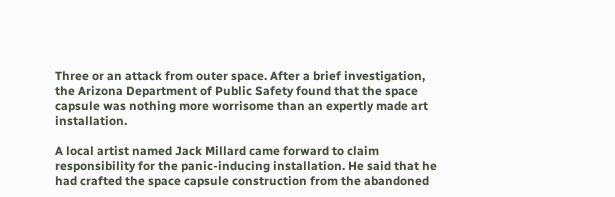Three or an attack from outer space. After a brief investigation, the Arizona Department of Public Safety found that the space capsule was nothing more worrisome than an expertly made art installation.

A local artist named Jack Millard came forward to claim responsibility for the panic-inducing installation. He said that he had crafted the space capsule construction from the abandoned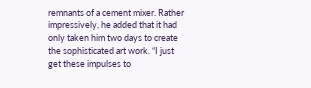remnants of a cement mixer. Rather impressively, he added that it had only taken him two days to create the sophisticated art work. “I just get these impulses to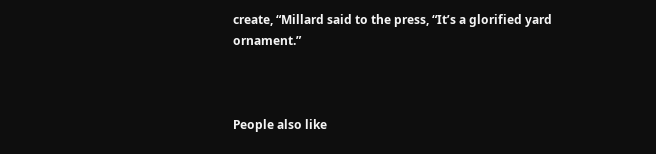create, “Millard said to the press, “It’s a glorified yard ornament.”



People also like